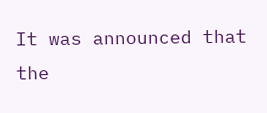It was announced that the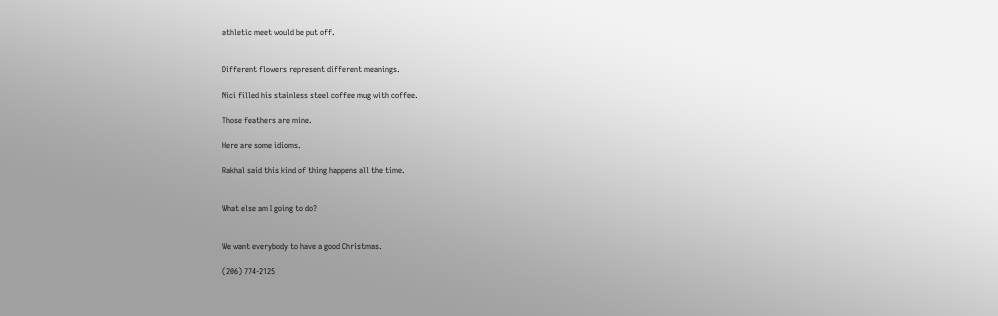athletic meet would be put off.


Different flowers represent different meanings.

Nici filled his stainless steel coffee mug with coffee.

Those feathers are mine.

Here are some idioms.

Rakhal said this kind of thing happens all the time.


What else am I going to do?


We want everybody to have a good Christmas.

(206) 774-2125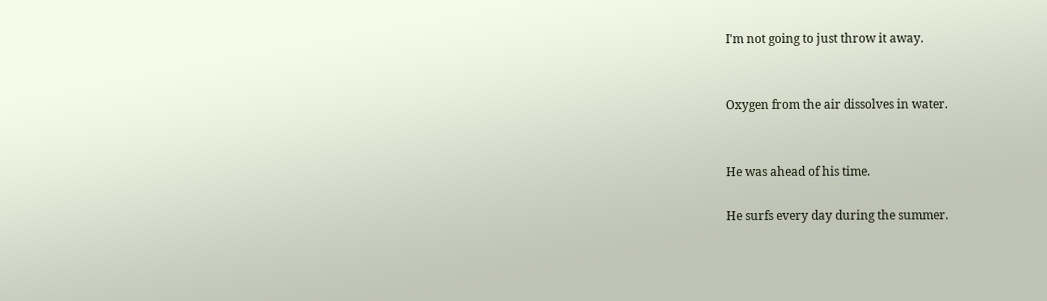I'm not going to just throw it away.


Oxygen from the air dissolves in water.


He was ahead of his time.

He surfs every day during the summer.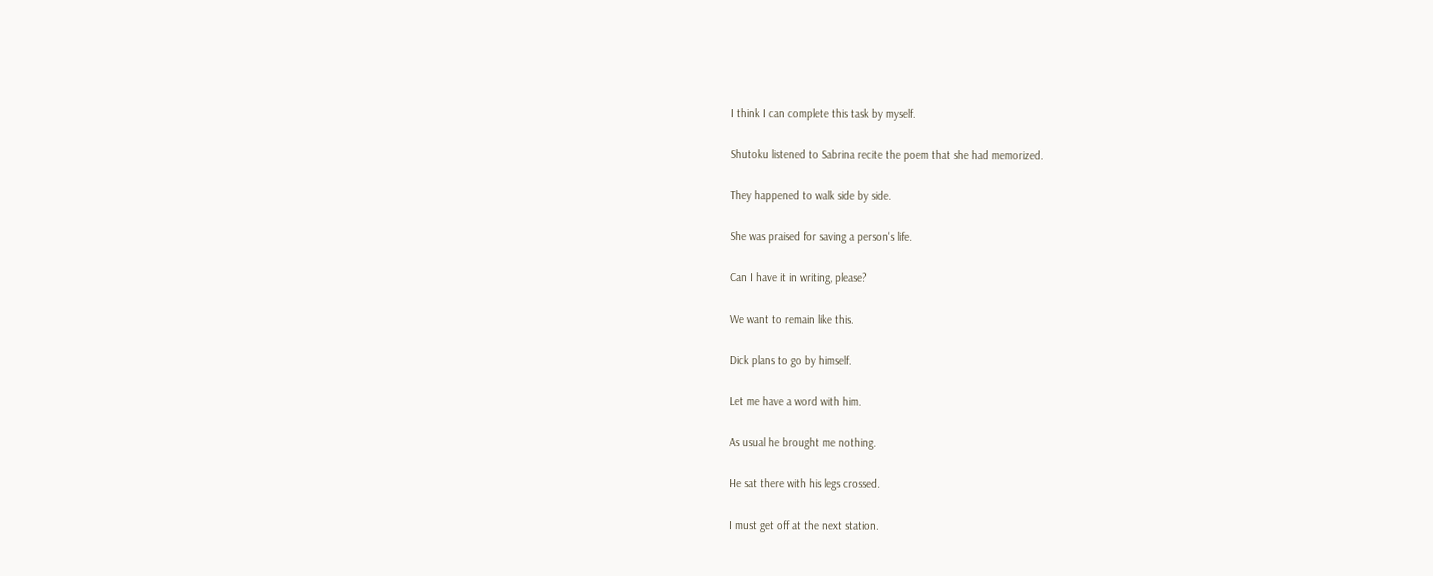I think I can complete this task by myself.

Shutoku listened to Sabrina recite the poem that she had memorized.

They happened to walk side by side.

She was praised for saving a person's life.

Can I have it in writing, please?

We want to remain like this.

Dick plans to go by himself.

Let me have a word with him.

As usual he brought me nothing.

He sat there with his legs crossed.

I must get off at the next station.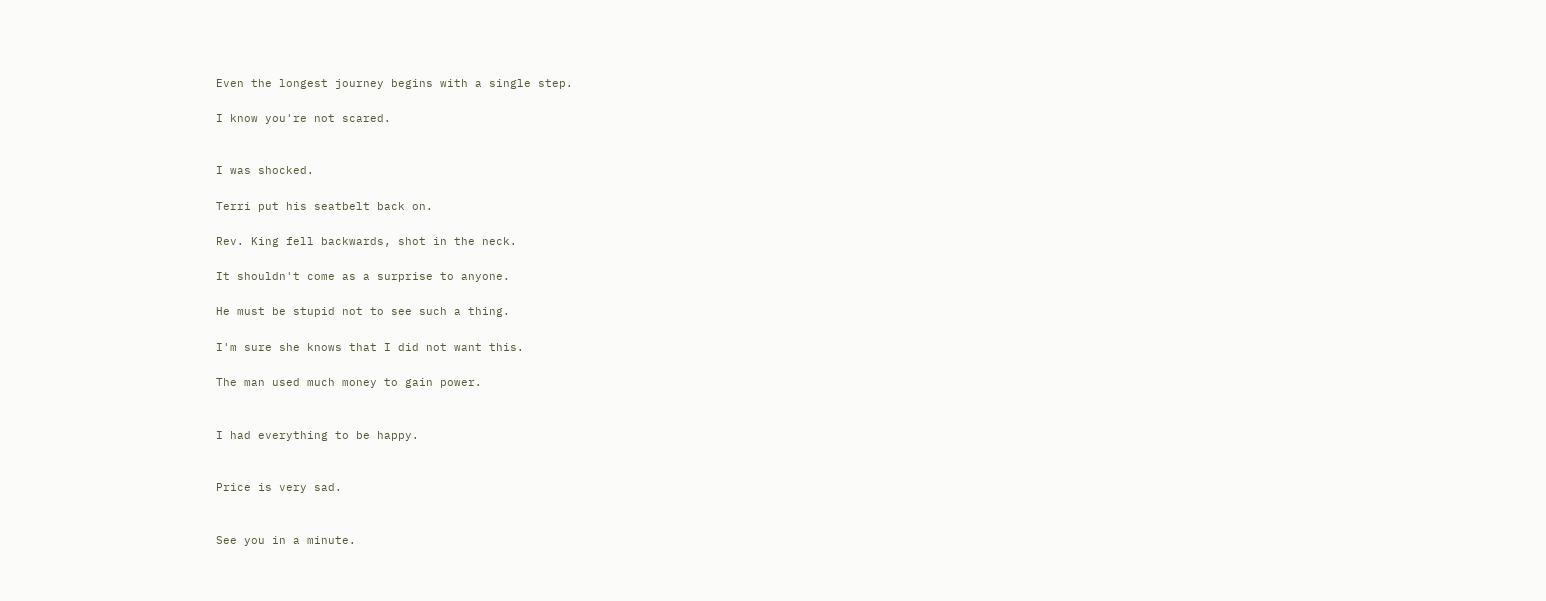Even the longest journey begins with a single step.

I know you're not scared.


I was shocked.

Terri put his seatbelt back on.

Rev. King fell backwards, shot in the neck.

It shouldn't come as a surprise to anyone.

He must be stupid not to see such a thing.

I'm sure she knows that I did not want this.

The man used much money to gain power.


I had everything to be happy.


Price is very sad.


See you in a minute.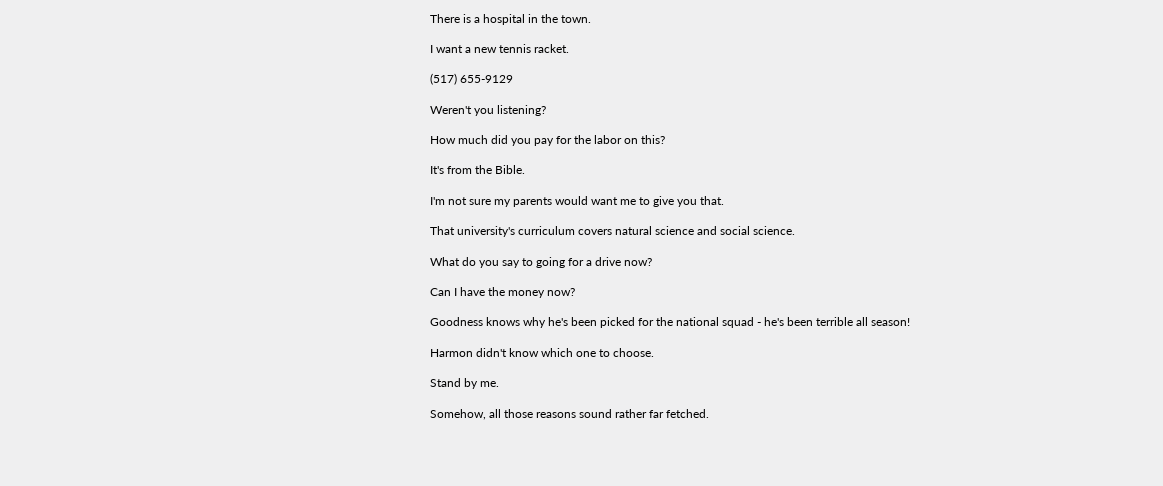There is a hospital in the town.

I want a new tennis racket.

(517) 655-9129

Weren't you listening?

How much did you pay for the labor on this?

It's from the Bible.

I'm not sure my parents would want me to give you that.

That university's curriculum covers natural science and social science.

What do you say to going for a drive now?

Can I have the money now?

Goodness knows why he's been picked for the national squad - he's been terrible all season!

Harmon didn't know which one to choose.

Stand by me.

Somehow, all those reasons sound rather far fetched.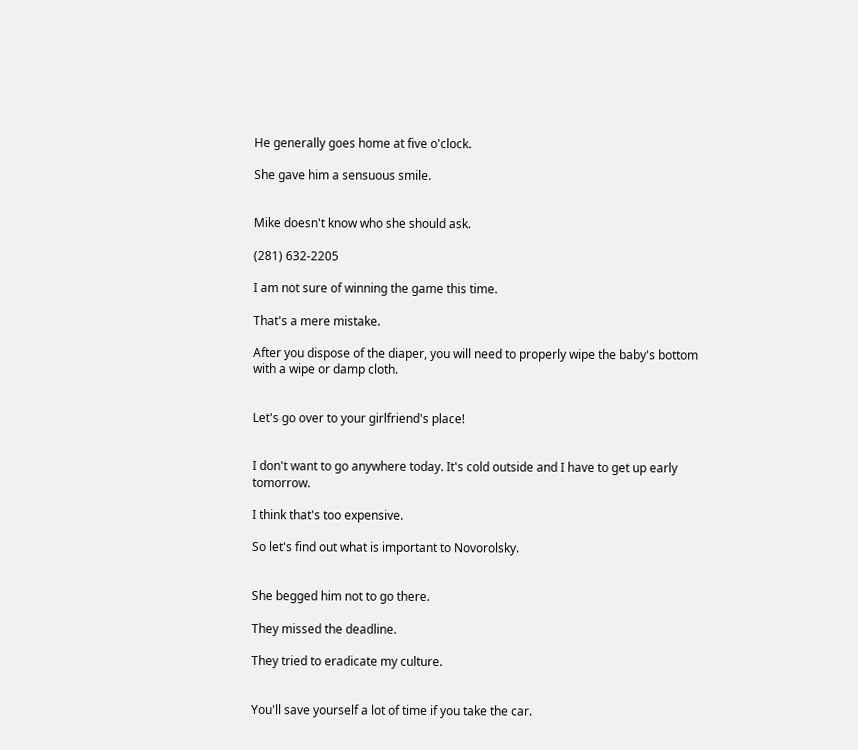He generally goes home at five o'clock.

She gave him a sensuous smile.


Mike doesn't know who she should ask.

(281) 632-2205

I am not sure of winning the game this time.

That's a mere mistake.

After you dispose of the diaper, you will need to properly wipe the baby's bottom with a wipe or damp cloth.


Let's go over to your girlfriend's place!


I don't want to go anywhere today. It's cold outside and I have to get up early tomorrow.

I think that's too expensive.

So let's find out what is important to Novorolsky.


She begged him not to go there.

They missed the deadline.

They tried to eradicate my culture.


You'll save yourself a lot of time if you take the car.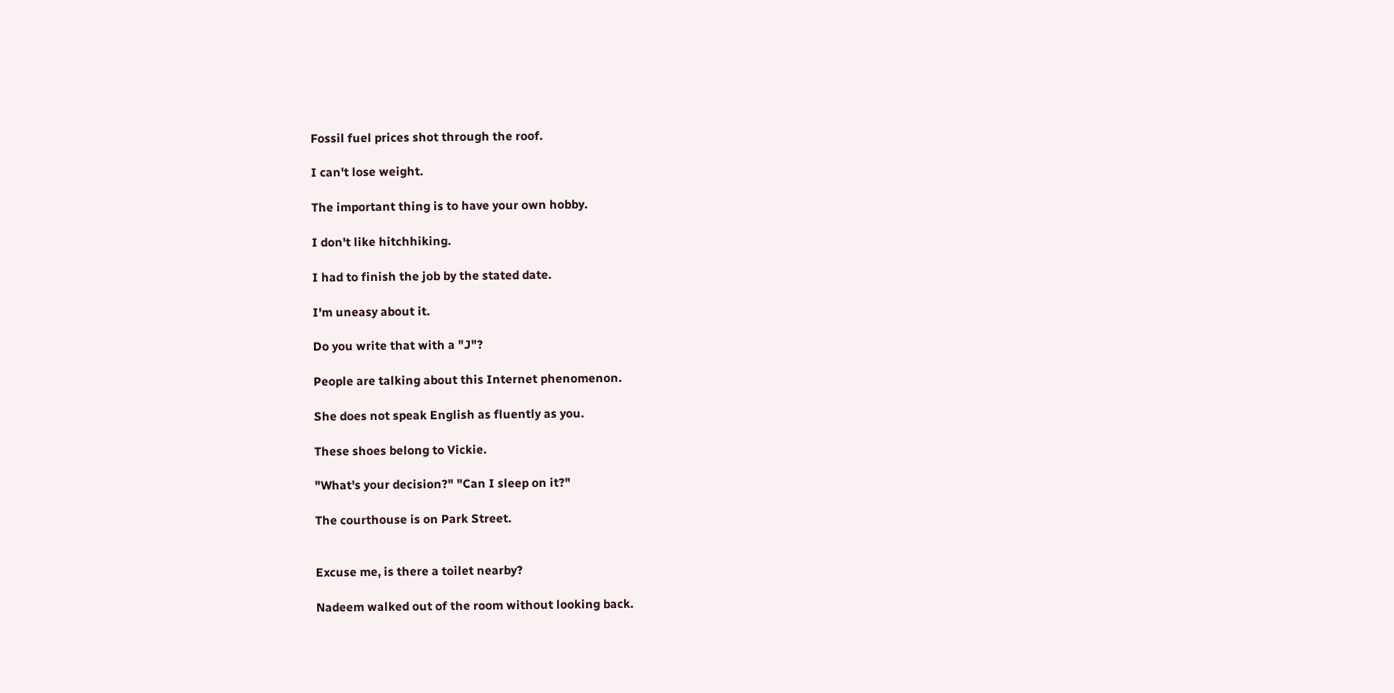Fossil fuel prices shot through the roof.

I can't lose weight.

The important thing is to have your own hobby.

I don't like hitchhiking.

I had to finish the job by the stated date.

I'm uneasy about it.

Do you write that with a "J"?

People are talking about this Internet phenomenon.

She does not speak English as fluently as you.

These shoes belong to Vickie.

"What's your decision?" "Can I sleep on it?"

The courthouse is on Park Street.


Excuse me, is there a toilet nearby?

Nadeem walked out of the room without looking back.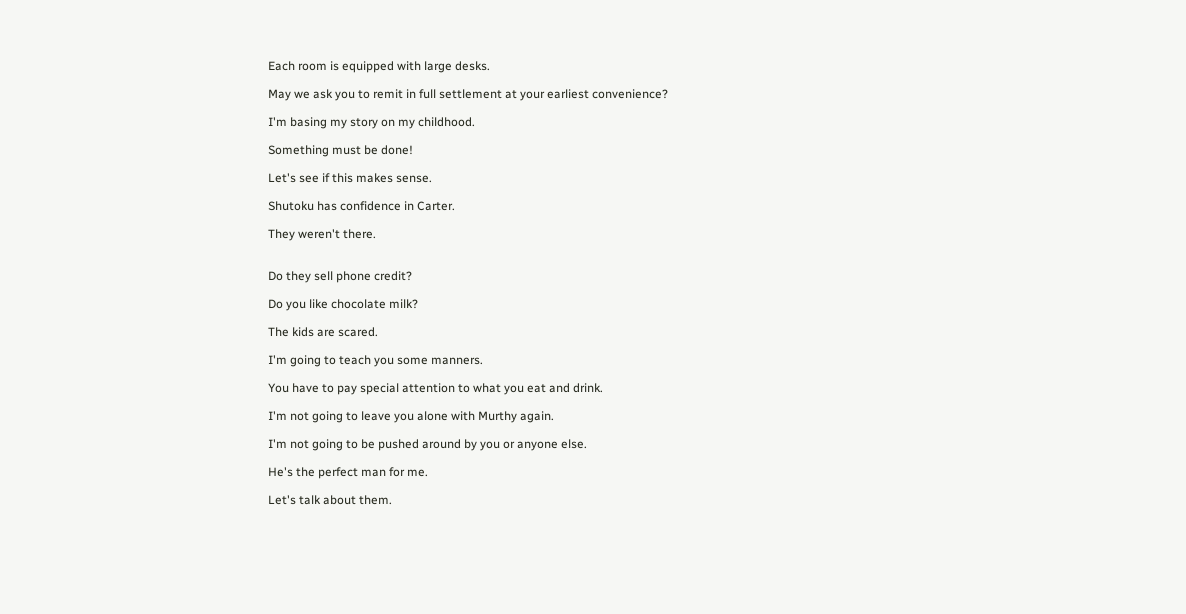Each room is equipped with large desks.

May we ask you to remit in full settlement at your earliest convenience?

I'm basing my story on my childhood.

Something must be done!

Let's see if this makes sense.

Shutoku has confidence in Carter.

They weren't there.


Do they sell phone credit?

Do you like chocolate milk?

The kids are scared.

I'm going to teach you some manners.

You have to pay special attention to what you eat and drink.

I'm not going to leave you alone with Murthy again.

I'm not going to be pushed around by you or anyone else.

He's the perfect man for me.

Let's talk about them.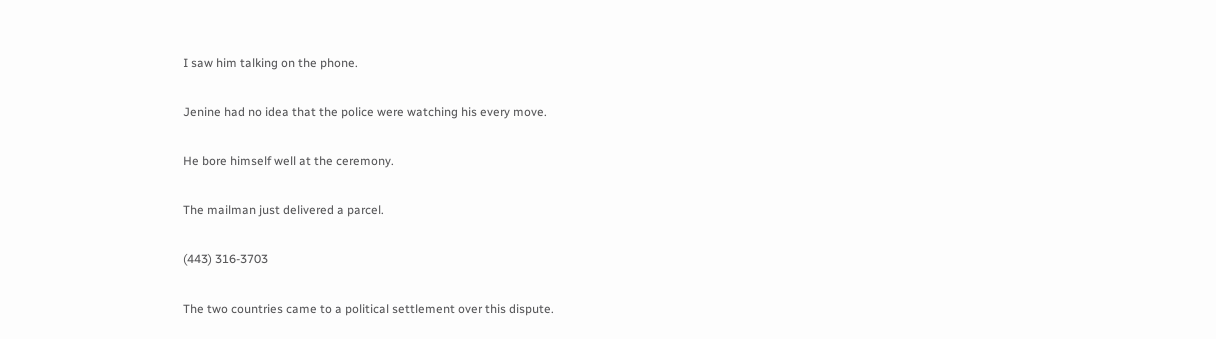I saw him talking on the phone.

Jenine had no idea that the police were watching his every move.

He bore himself well at the ceremony.

The mailman just delivered a parcel.

(443) 316-3703

The two countries came to a political settlement over this dispute.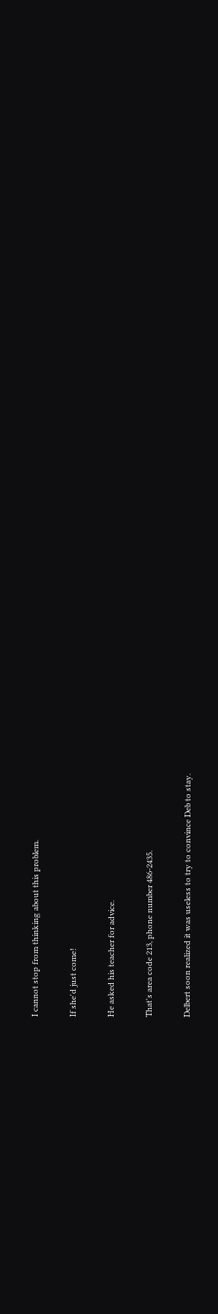I cannot stop from thinking about this problem.

If she'd just come!

He asked his teacher for advice.

That's area code 213, phone number 486-2435.

Delbert soon realized it was useless to try to convince Deb to stay.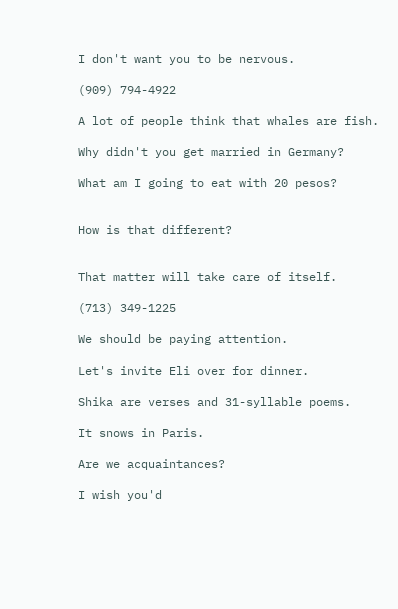I don't want you to be nervous.

(909) 794-4922

A lot of people think that whales are fish.

Why didn't you get married in Germany?

What am I going to eat with 20 pesos?


How is that different?


That matter will take care of itself.

(713) 349-1225

We should be paying attention.

Let's invite Eli over for dinner.

Shika are verses and 31-syllable poems.

It snows in Paris.

Are we acquaintances?

I wish you'd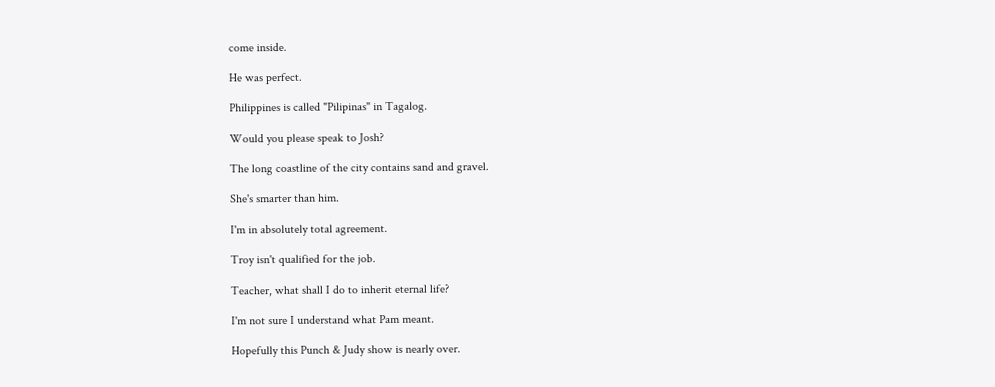come inside.

He was perfect.

Philippines is called "Pilipinas" in Tagalog.

Would you please speak to Josh?

The long coastline of the city contains sand and gravel.

She's smarter than him.

I'm in absolutely total agreement.

Troy isn't qualified for the job.

Teacher, what shall I do to inherit eternal life?

I'm not sure I understand what Pam meant.

Hopefully this Punch & Judy show is nearly over.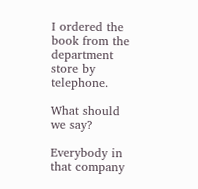I ordered the book from the department store by telephone.

What should we say?

Everybody in that company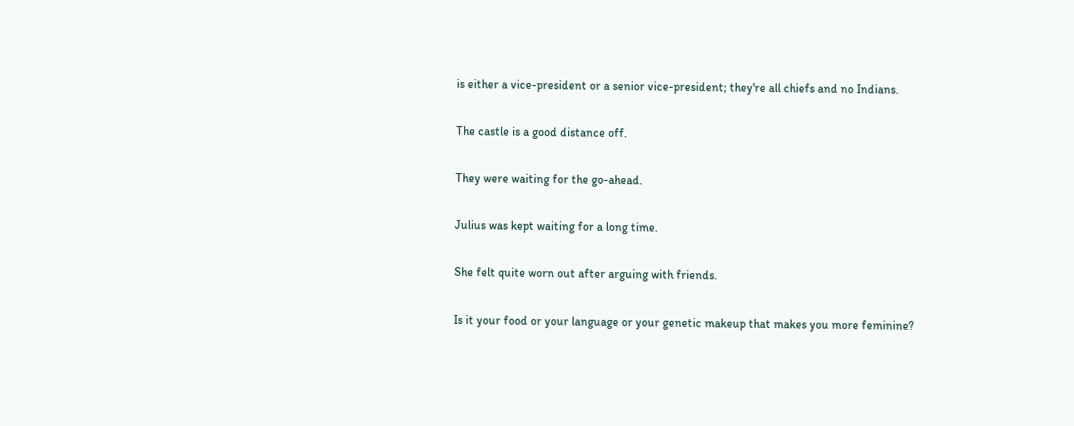is either a vice-president or a senior vice-president; they're all chiefs and no Indians.

The castle is a good distance off.

They were waiting for the go-ahead.

Julius was kept waiting for a long time.

She felt quite worn out after arguing with friends.

Is it your food or your language or your genetic makeup that makes you more feminine?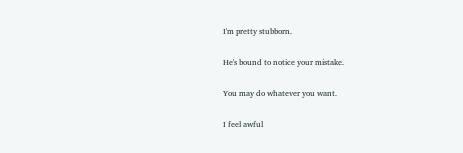I'm pretty stubborn.

He's bound to notice your mistake.

You may do whatever you want.

I feel awful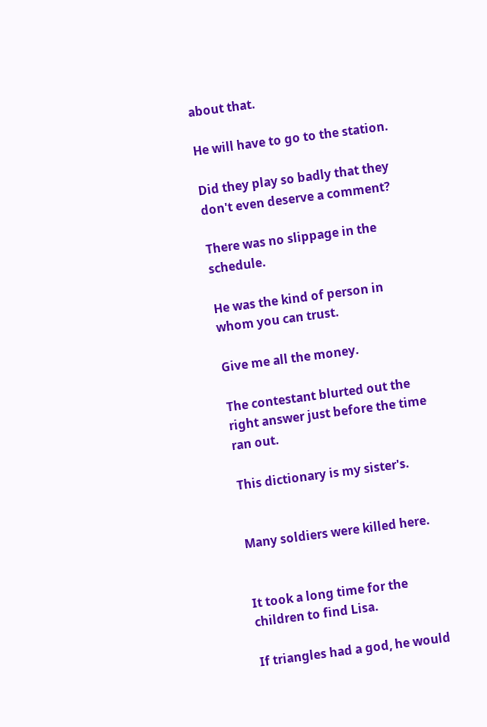about that.

He will have to go to the station.

Did they play so badly that they don't even deserve a comment?

There was no slippage in the schedule.

He was the kind of person in whom you can trust.

Give me all the money.

The contestant blurted out the right answer just before the time ran out.

This dictionary is my sister's.


Many soldiers were killed here.


It took a long time for the children to find Lisa.

If triangles had a god, he would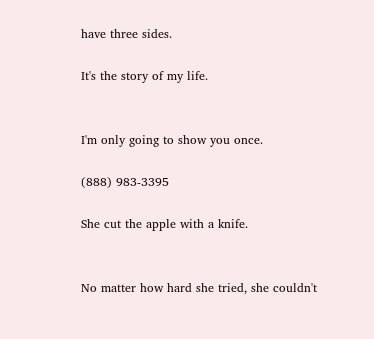have three sides.

It's the story of my life.


I'm only going to show you once.

(888) 983-3395

She cut the apple with a knife.


No matter how hard she tried, she couldn't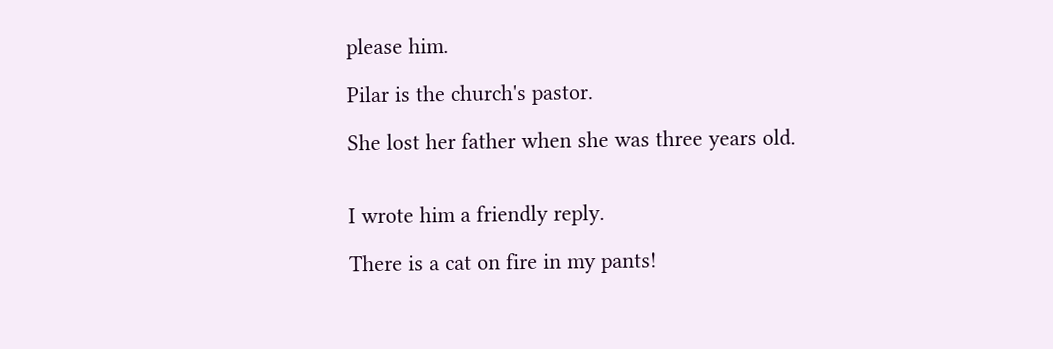please him.

Pilar is the church's pastor.

She lost her father when she was three years old.


I wrote him a friendly reply.

There is a cat on fire in my pants!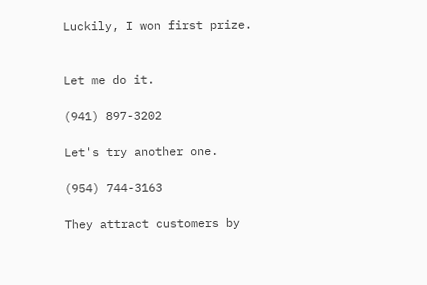Luckily, I won first prize.


Let me do it.

(941) 897-3202

Let's try another one.

(954) 744-3163

They attract customers by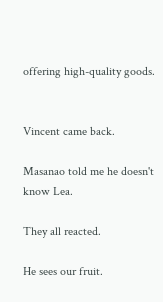offering high-quality goods.


Vincent came back.

Masanao told me he doesn't know Lea.

They all reacted.

He sees our fruit.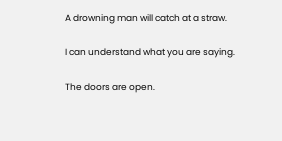A drowning man will catch at a straw.

I can understand what you are saying.

The doors are open.